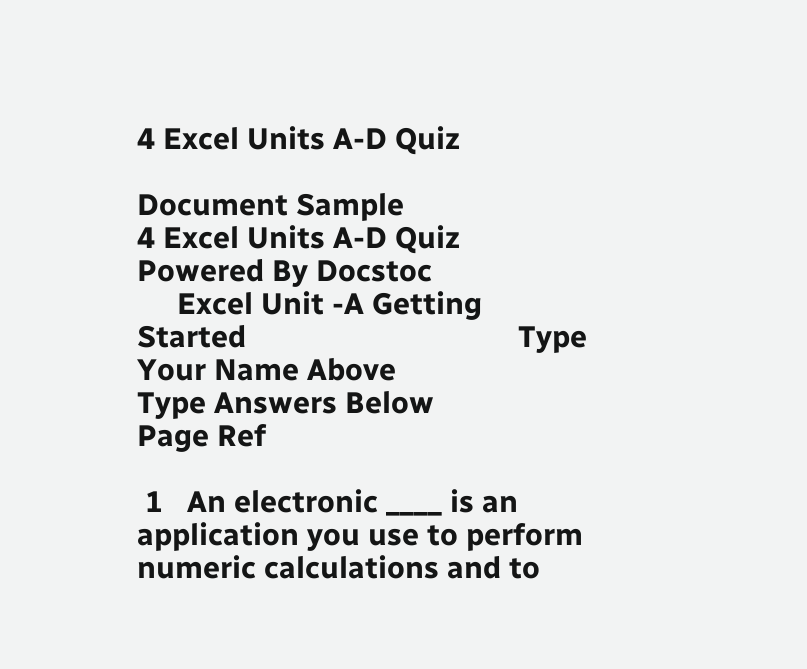4 Excel Units A-D Quiz

Document Sample
4 Excel Units A-D Quiz Powered By Docstoc
     Excel Unit -A Getting Started                                  Type Your Name Above
Type Answers Below                                                                                 Page Ref

 1   An electronic ____ is an application you use to perform numeric calculations and to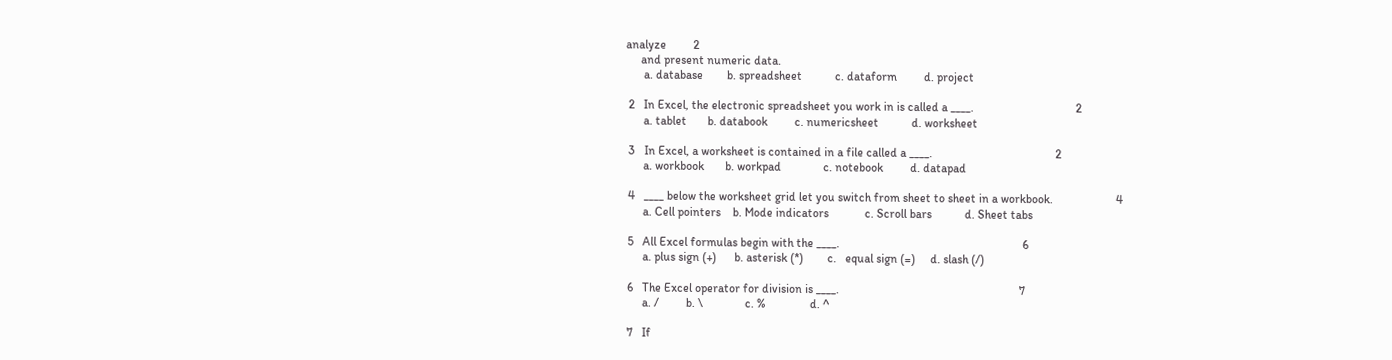analyze         2
     and present numeric data.
      a. database        b. spreadsheet           c. dataform         d. project

 2   In Excel, the electronic spreadsheet you work in is called a ____.                                  2
      a. tablet       b. databook         c. numericsheet           d. worksheet

 3   In Excel, a worksheet is contained in a file called a ____.                                         2
      a. workbook       b. workpad              c. notebook         d. datapad

 4   ____ below the worksheet grid let you switch from sheet to sheet in a workbook.                     4
      a. Cell pointers    b. Mode indicators            c. Scroll bars           d. Sheet tabs

 5   All Excel formulas begin with the ____.                                                             6
      a. plus sign (+)      b. asterisk (*)        c.   equal sign (=)     d. slash (/)

 6   The Excel operator for division is ____.                                                            7
      a. /         b. \              c. %               d. ^

 7   If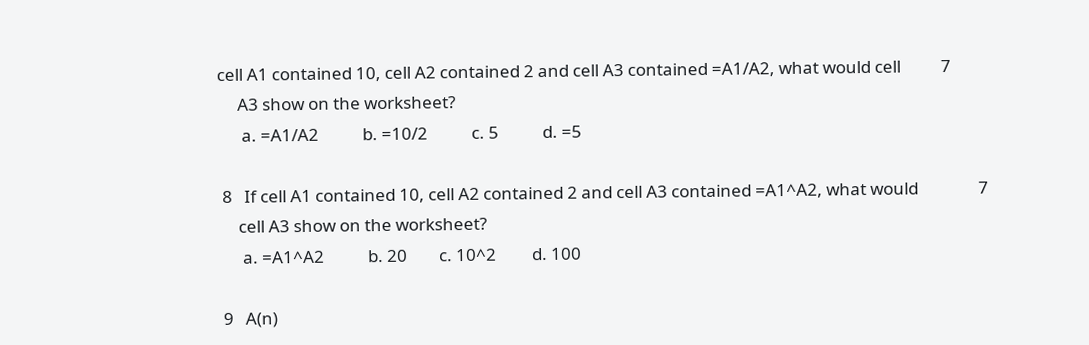cell A1 contained 10, cell A2 contained 2 and cell A3 contained =A1/A2, what would cell          7
     A3 show on the worksheet?
      a. =A1/A2           b. =10/2           c. 5           d. =5

 8   If cell A1 contained 10, cell A2 contained 2 and cell A3 contained =A1^A2, what would               7
     cell A3 show on the worksheet?
      a. =A1^A2           b. 20        c. 10^2         d. 100

 9   A(n)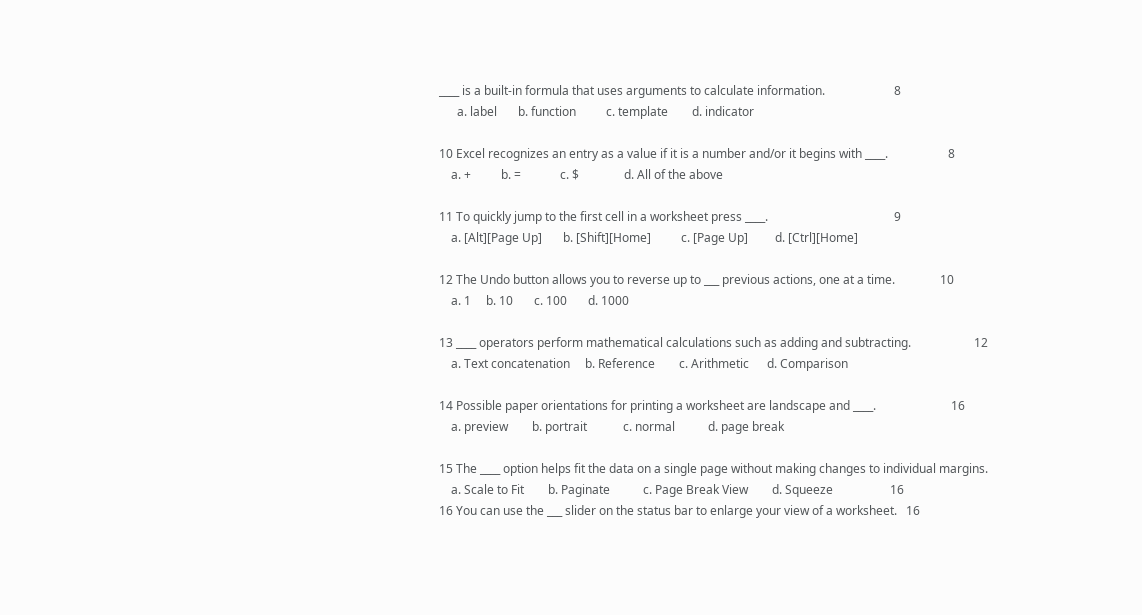____ is a built-in formula that uses arguments to calculate information.                       8
      a. label       b. function          c. template        d. indicator

10 Excel recognizes an entry as a value if it is a number and/or it begins with ____.                    8
    a. +          b. =             c. $               d. All of the above

11 To quickly jump to the first cell in a worksheet press ____.                                          9
    a. [Alt][Page Up]       b. [Shift][Home]          c. [Page Up]         d. [Ctrl][Home]

12 The Undo button allows you to reverse up to ___ previous actions, one at a time.               10
    a. 1     b. 10       c. 100       d. 1000

13 ____ operators perform mathematical calculations such as adding and subtracting.                     12
    a. Text concatenation     b. Reference        c. Arithmetic      d. Comparison

14 Possible paper orientations for printing a worksheet are landscape and ____.                         16
    a. preview        b. portrait            c. normal           d. page break

15 The ____ option helps fit the data on a single page without making changes to individual margins.
    a. Scale to Fit        b. Paginate           c. Page Break View        d. Squeeze                   16
16 You can use the ___ slider on the status bar to enlarge your view of a worksheet.   16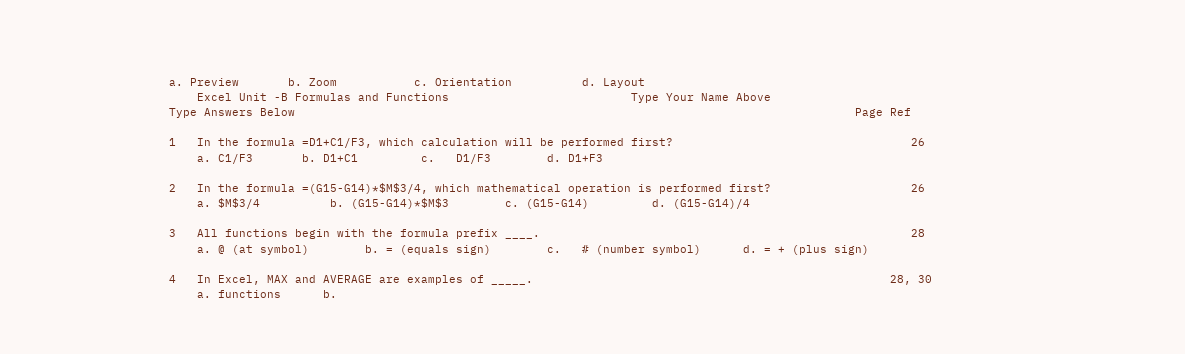a. Preview       b. Zoom           c. Orientation          d. Layout
    Excel Unit -B Formulas and Functions                          Type Your Name Above
Type Answers Below                                                                                Page Ref

1   In the formula =D1+C1/F3, which calculation will be performed first?                                  26
    a. C1/F3       b. D1+C1         c.   D1/F3        d. D1+F3

2   In the formula =(G15-G14)*$M$3/4, which mathematical operation is performed first?                    26
    a. $M$3/4          b. (G15-G14)*$M$3        c. (G15-G14)         d. (G15-G14)/4

3   All functions begin with the formula prefix ____.                                                     28
    a. @ (at symbol)        b. = (equals sign)        c.   # (number symbol)      d. = + (plus sign)

4   In Excel, MAX and AVERAGE are examples of _____.                                                   28, 30
    a. functions      b.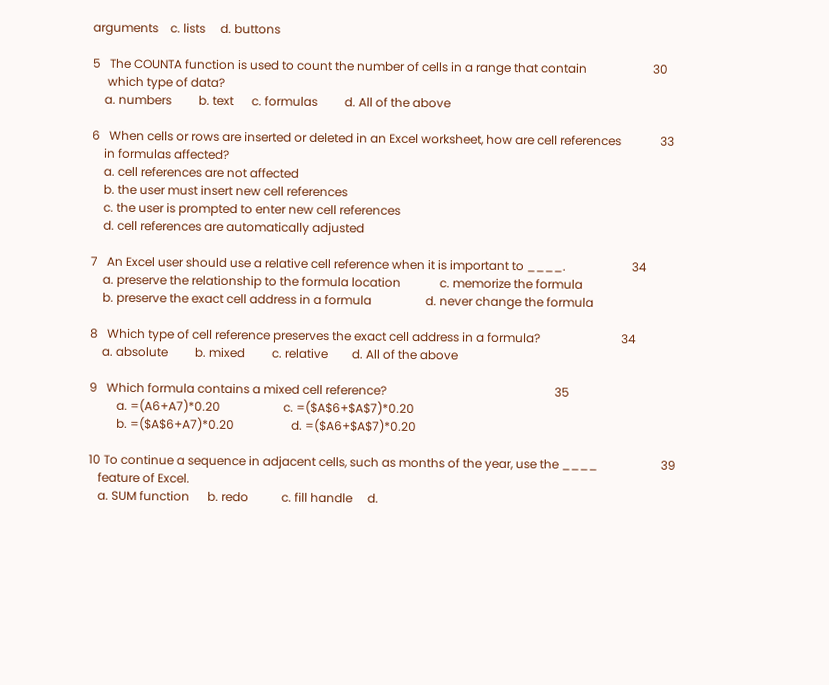arguments    c. lists     d. buttons

5   The COUNTA function is used to count the number of cells in a range that contain                      30
     which type of data?
    a. numbers         b. text      c. formulas         d. All of the above

6   When cells or rows are inserted or deleted in an Excel worksheet, how are cell references             33
    in formulas affected?
    a. cell references are not affected
    b. the user must insert new cell references
    c. the user is prompted to enter new cell references
    d. cell references are automatically adjusted

7   An Excel user should use a relative cell reference when it is important to ____.                      34
    a. preserve the relationship to the formula location             c. memorize the formula
    b. preserve the exact cell address in a formula                  d. never change the formula

8   Which type of cell reference preserves the exact cell address in a formula?                           34
    a. absolute         b. mixed         c. relative        d. All of the above

9   Which formula contains a mixed cell reference?                                                        35
         a. =(A6+A7)*0.20                     c. =($A$6+$A$7)*0.20
         b. =($A$6+A7)*0.20                   d. =($A6+$A$7)*0.20

10 To continue a sequence in adjacent cells, such as months of the year, use the ____                     39
   feature of Excel.
   a. SUM function      b. redo           c. fill handle     d.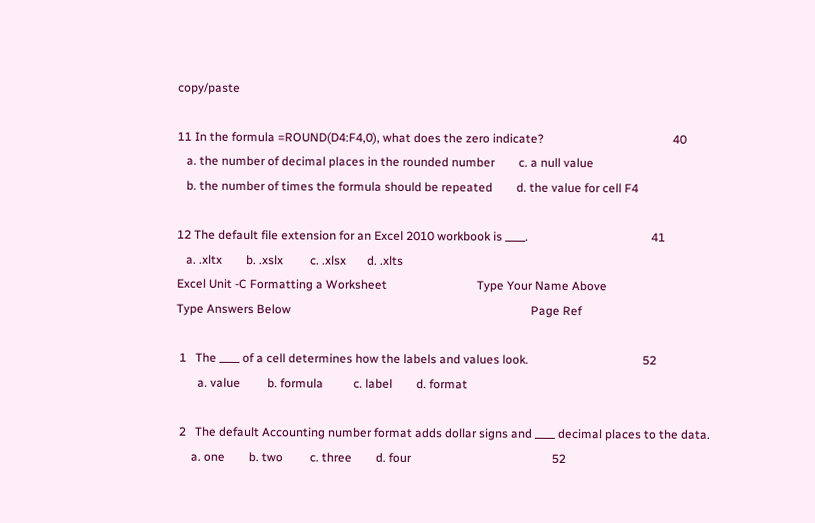copy/paste

11 In the formula =ROUND(D4:F4,0), what does the zero indicate?                                           40
   a. the number of decimal places in the rounded number        c. a null value
   b. the number of times the formula should be repeated        d. the value for cell F4

12 The default file extension for an Excel 2010 workbook is ____.                                         41
   a. .xltx        b. .xslx         c. .xlsx       d. .xlts
Excel Unit -C Formatting a Worksheet                              Type Your Name Above
Type Answers Below                                                                                Page Ref

 1   The ____ of a cell determines how the labels and values look.                                      52
       a. value         b. formula          c. label        d. format

 2   The default Accounting number format adds dollar signs and ____ decimal places to the data.
     a. one        b. two         c. three        d. four                                               52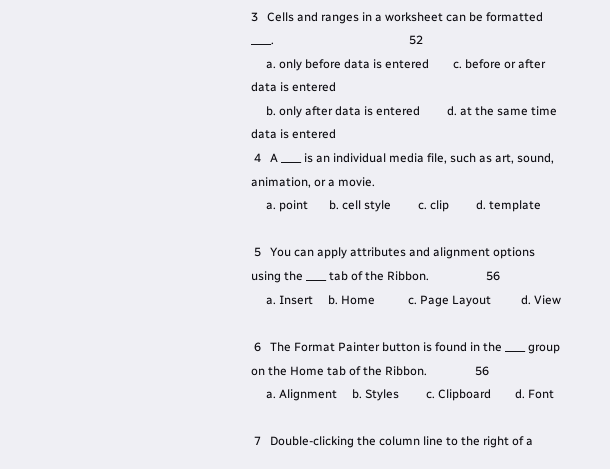3   Cells and ranges in a worksheet can be formatted ____.                                             52
     a. only before data is entered        c. before or after data is entered
     b. only after data is entered         d. at the same time data is entered
 4   A ____ is an individual media file, such as art, sound, animation, or a movie.
     a. point       b. cell style         c. clip         d. template

 5   You can apply attributes and alignment options using the ____ tab of the Ribbon.                   56
     a. Insert     b. Home           c. Page Layout          d. View

 6   The Format Painter button is found in the ____ group on the Home tab of the Ribbon.                56
     a. Alignment     b. Styles         c. Clipboard        d. Font

 7   Double-clicking the column line to the right of a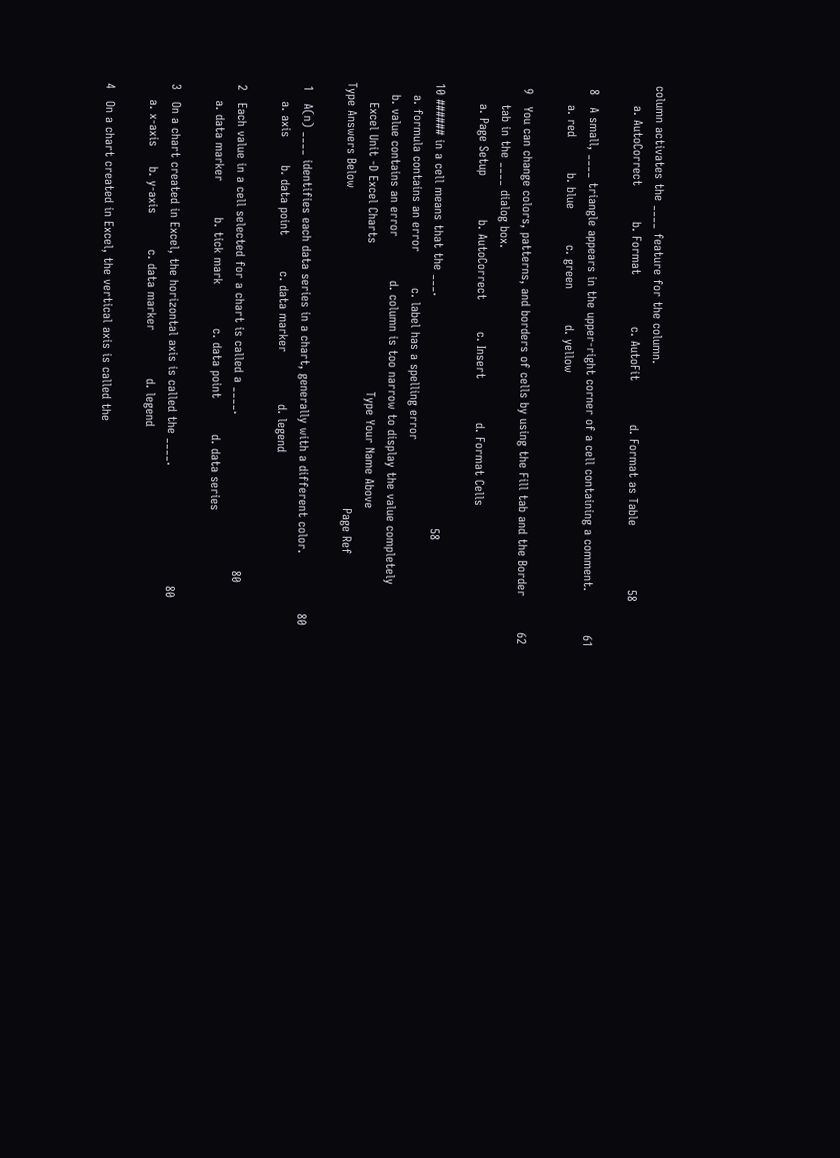column activates the ____ feature for the column.
     a. AutoCorrect         b. Format             c. AutoFit           d. Format as Table                58

 8   A small, ____ triangle appears in the upper-right corner of a cell containing a comment.           61
     a. red         b. blue         c. green         d. yellow

 9   You can change colors, patterns, and borders of cells by using the Fill tab and the Border         62
     tab in the ____ dialog box.
     a. Page Setup           b. AutoCorrect        c. Insert           d. Format Cells

10 ###### in a cell means that the ___.                                                          58
   a. formula contains an error         c. label has a spelling error
   b. value contains an error           d. column is too narrow to display the value completely
     Excel Unit -D Excel Charts                                     Type Your Name Above
Type Answers Below                                                                                Page Ref

 1   A(n) ____ identifies each data series in a chart, generally with a different color.               80
     a. axis       b. data point         c. data marker             d. legend

 2   Each value in a cell selected for a chart is called a ____.                                       80
     a. data marker         b. tick mark           c. data point         d. data series

 3   On a chart created in Excel, the horizontal axis is called the ____.                              80
     a. x-axis     b. y-axis         c. data marker            d. legend

 4   On a chart created in Excel, the vertical axis is called the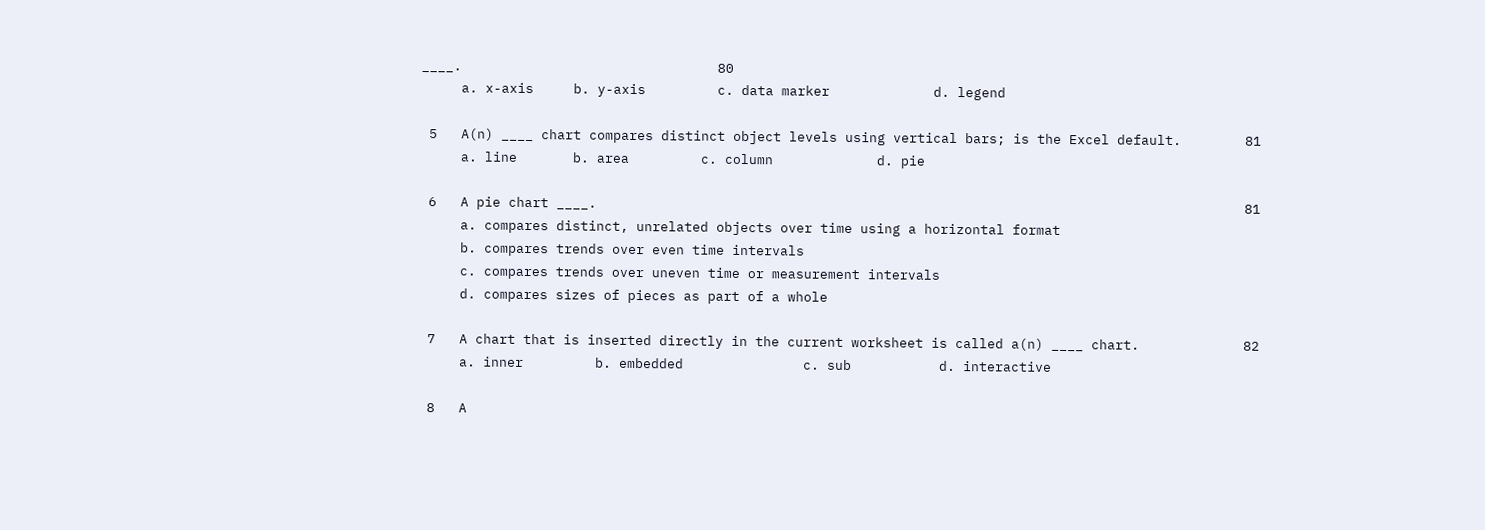____.                                80
     a. x-axis     b. y-axis         c. data marker             d. legend

 5   A(n) ____ chart compares distinct object levels using vertical bars; is the Excel default.        81
     a. line       b. area         c. column             d. pie

 6   A pie chart ____.                                                                                 81
     a. compares distinct, unrelated objects over time using a horizontal format
     b. compares trends over even time intervals
     c. compares trends over uneven time or measurement intervals
     d. compares sizes of pieces as part of a whole

 7   A chart that is inserted directly in the current worksheet is called a(n) ____ chart.             82
     a. inner         b. embedded               c. sub           d. interactive

 8   A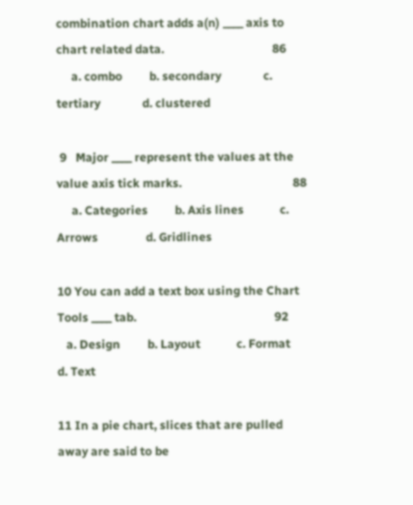combination chart adds a(n) ____ axis to chart related data.                                    86
     a. combo         b. secondary              c. tertiary              d. clustered

 9   Major ____ represent the values at the value axis tick marks.                                     88
     a. Categories         b. Axis lines            c. Arrows                d. Gridlines

10 You can add a text box using the Chart Tools ____ tab.                                              92
   a. Design         b. Layout            c. Format                 d. Text

11 In a pie chart, slices that are pulled away are said to be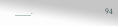____.                                    94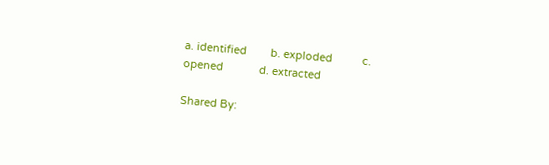a. identified        b. exploded          c. opened            d. extracted

Shared By: